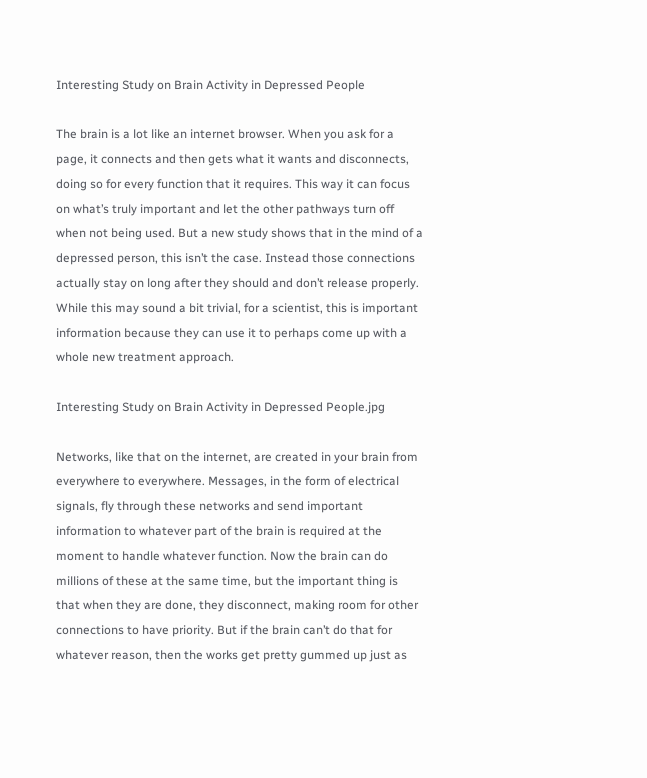Interesting Study on Brain Activity in Depressed People

The brain is a lot like an internet browser. When you ask for a page, it connects and then gets what it wants and disconnects, doing so for every function that it requires. This way it can focus on what’s truly important and let the other pathways turn off when not being used. But a new study shows that in the mind of a depressed person, this isn’t the case. Instead those connections actually stay on long after they should and don’t release properly. While this may sound a bit trivial, for a scientist, this is important information because they can use it to perhaps come up with a whole new treatment approach.

Interesting Study on Brain Activity in Depressed People.jpg

Networks, like that on the internet, are created in your brain from everywhere to everywhere. Messages, in the form of electrical signals, fly through these networks and send important information to whatever part of the brain is required at the moment to handle whatever function. Now the brain can do millions of these at the same time, but the important thing is that when they are done, they disconnect, making room for other connections to have priority. But if the brain can’t do that for whatever reason, then the works get pretty gummed up just as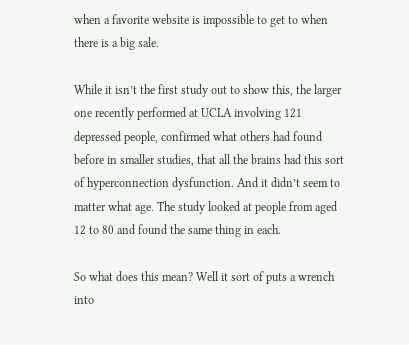when a favorite website is impossible to get to when there is a big sale.

While it isn’t the first study out to show this, the larger one recently performed at UCLA involving 121 depressed people, confirmed what others had found before in smaller studies, that all the brains had this sort of hyperconnection dysfunction. And it didn’t seem to matter what age. The study looked at people from aged 12 to 80 and found the same thing in each.

So what does this mean? Well it sort of puts a wrench into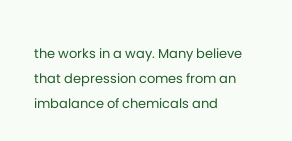the works in a way. Many believe that depression comes from an imbalance of chemicals and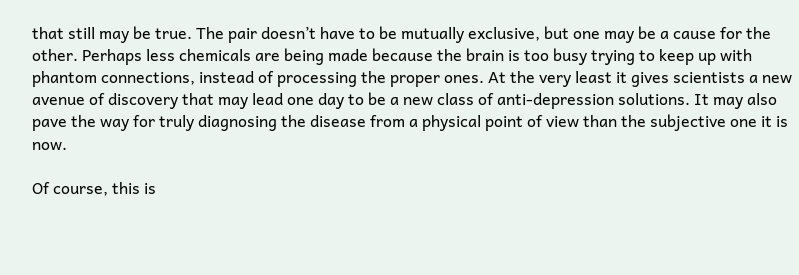that still may be true. The pair doesn’t have to be mutually exclusive, but one may be a cause for the other. Perhaps less chemicals are being made because the brain is too busy trying to keep up with phantom connections, instead of processing the proper ones. At the very least it gives scientists a new avenue of discovery that may lead one day to be a new class of anti-depression solutions. It may also pave the way for truly diagnosing the disease from a physical point of view than the subjective one it is now.

Of course, this is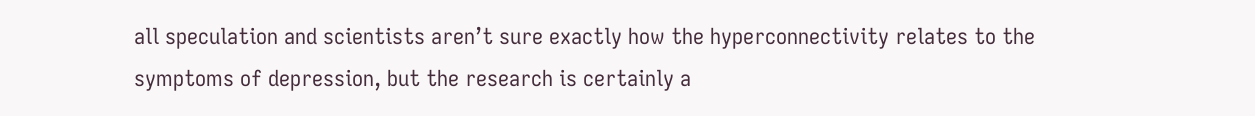all speculation and scientists aren’t sure exactly how the hyperconnectivity relates to the symptoms of depression, but the research is certainly a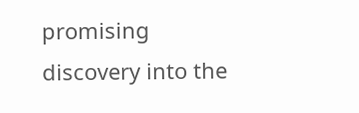promising discovery into the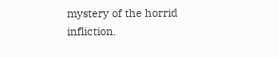mystery of the horrid infliction.